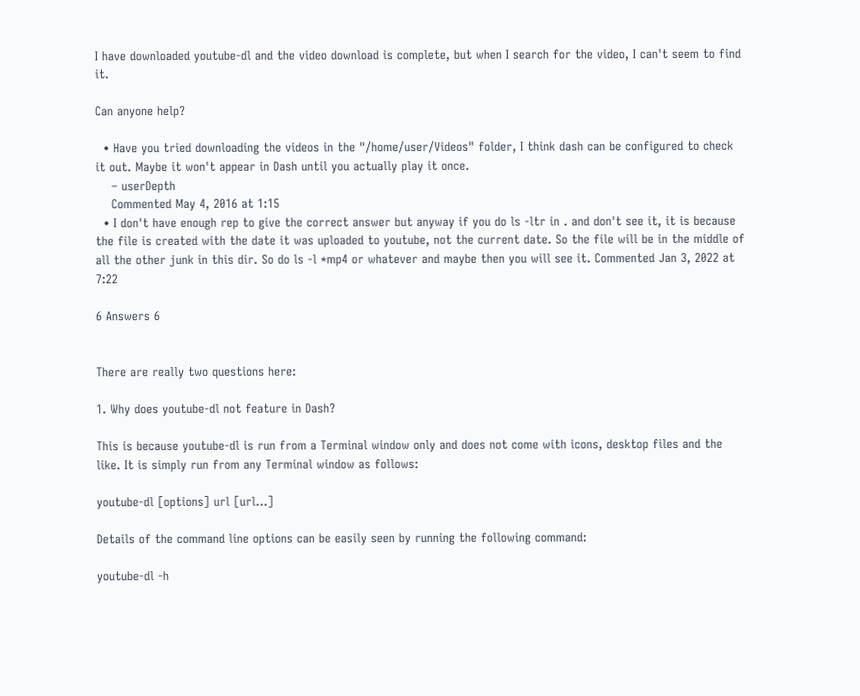I have downloaded youtube-dl and the video download is complete, but when I search for the video, I can't seem to find it.

Can anyone help?

  • Have you tried downloading the videos in the "/home/user/Videos" folder, I think dash can be configured to check it out. Maybe it won't appear in Dash until you actually play it once.
    – userDepth
    Commented May 4, 2016 at 1:15
  • I don't have enough rep to give the correct answer but anyway if you do ls -ltr in . and don't see it, it is because the file is created with the date it was uploaded to youtube, not the current date. So the file will be in the middle of all the other junk in this dir. So do ls -l *mp4 or whatever and maybe then you will see it. Commented Jan 3, 2022 at 7:22

6 Answers 6


There are really two questions here:

1. Why does youtube-dl not feature in Dash?

This is because youtube-dl is run from a Terminal window only and does not come with icons, desktop files and the like. It is simply run from any Terminal window as follows:

youtube-dl [options] url [url...]

Details of the command line options can be easily seen by running the following command:

youtube-dl -h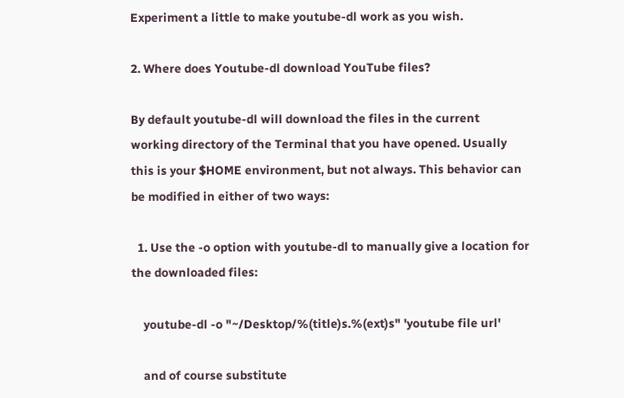Experiment a little to make youtube-dl work as you wish.

2. Where does Youtube-dl download YouTube files?

By default youtube-dl will download the files in the current working directory of the Terminal that you have opened. Usually this is your $HOME environment, but not always. This behavior can be modified in either of two ways:

  1. Use the -o option with youtube-dl to manually give a location for the downloaded files:

    youtube-dl -o "~/Desktop/%(title)s.%(ext)s" 'youtube file url'

    and of course substitute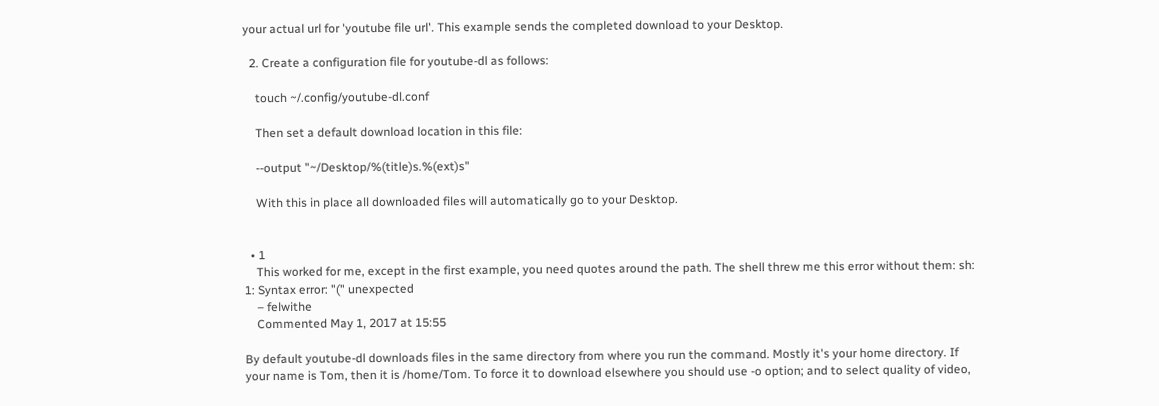your actual url for 'youtube file url'. This example sends the completed download to your Desktop.

  2. Create a configuration file for youtube-dl as follows:

    touch ~/.config/youtube-dl.conf

    Then set a default download location in this file:

    --output "~/Desktop/%(title)s.%(ext)s"

    With this in place all downloaded files will automatically go to your Desktop.


  • 1
    This worked for me, except in the first example, you need quotes around the path. The shell threw me this error without them: sh: 1: Syntax error: "(" unexpected
    – felwithe
    Commented May 1, 2017 at 15:55

By default youtube-dl downloads files in the same directory from where you run the command. Mostly it's your home directory. If your name is Tom, then it is /home/Tom. To force it to download elsewhere you should use -o option; and to select quality of video,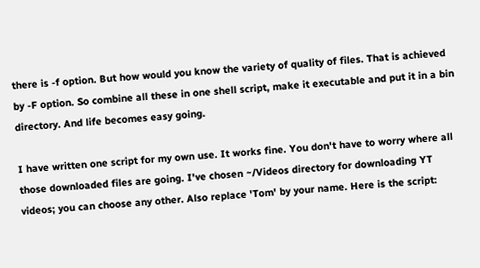there is -f option. But how would you know the variety of quality of files. That is achieved by -F option. So combine all these in one shell script, make it executable and put it in a bin directory. And life becomes easy going.

I have written one script for my own use. It works fine. You don't have to worry where all those downloaded files are going. I've chosen ~/Videos directory for downloading YT videos; you can choose any other. Also replace 'Tom' by your name. Here is the script: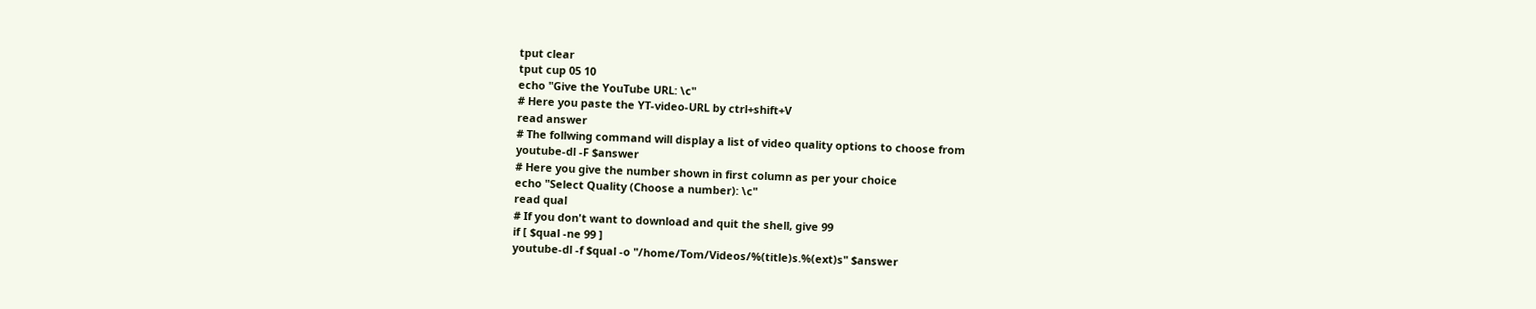tput clear
tput cup 05 10
echo "Give the YouTube URL: \c"
# Here you paste the YT-video-URL by ctrl+shift+V
read answer
# The follwing command will display a list of video quality options to choose from
youtube-dl -F $answer
# Here you give the number shown in first column as per your choice
echo "Select Quality (Choose a number): \c"
read qual
# If you don't want to download and quit the shell, give 99
if [ $qual -ne 99 ]
youtube-dl -f $qual -o "/home/Tom/Videos/%(title)s.%(ext)s" $answer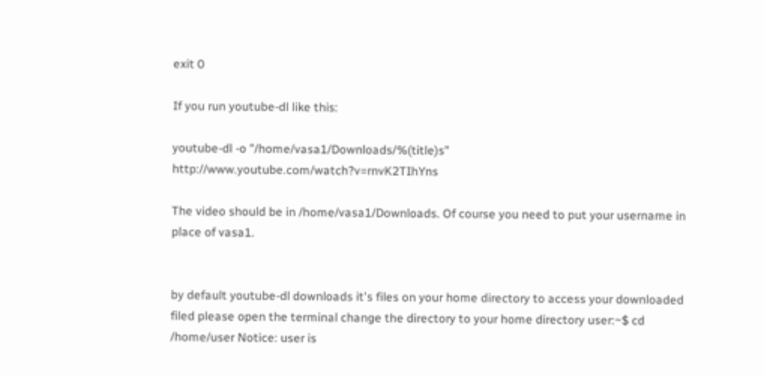exit 0

If you run youtube-dl like this:

youtube-dl -o "/home/vasa1/Downloads/%(title)s" http://www.youtube.com/watch?v=rnvK2TIhYns

The video should be in /home/vasa1/Downloads. Of course you need to put your username in place of vasa1.


by default youtube-dl downloads it's files on your home directory to access your downloaded filed please open the terminal change the directory to your home directory user:~$ cd /home/user Notice: user is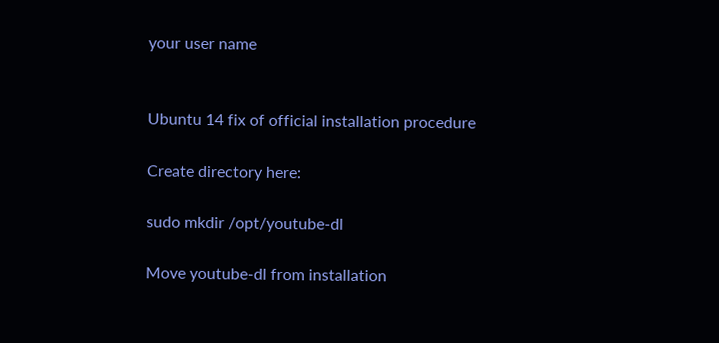your user name


Ubuntu 14 fix of official installation procedure

Create directory here:

sudo mkdir /opt/youtube-dl

Move youtube-dl from installation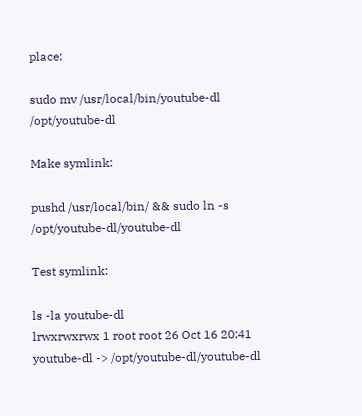place:

sudo mv /usr/local/bin/youtube-dl /opt/youtube-dl

Make symlink:

pushd /usr/local/bin/ && sudo ln -s /opt/youtube-dl/youtube-dl

Test symlink:

ls -la youtube-dl
lrwxrwxrwx 1 root root 26 Oct 16 20:41 youtube-dl -> /opt/youtube-dl/youtube-dl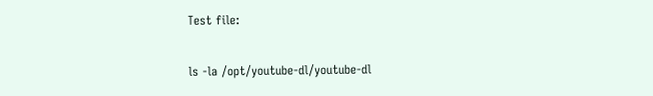Test file:

ls -la /opt/youtube-dl/youtube-dl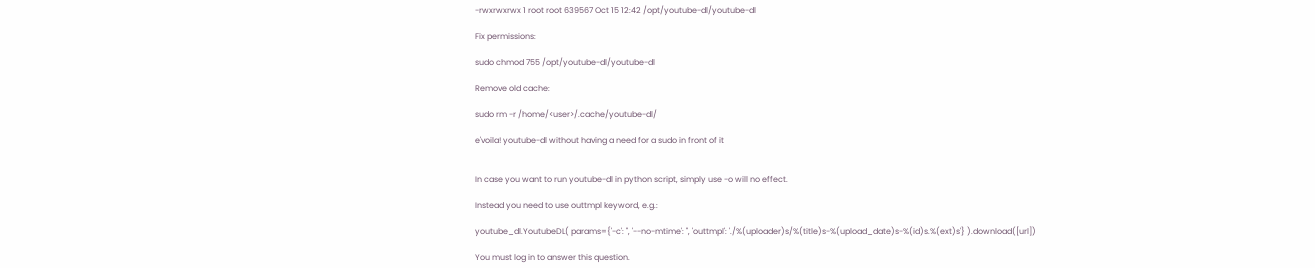-rwxrwxrwx 1 root root 639567 Oct 15 12:42 /opt/youtube-dl/youtube-dl

Fix permissions:

sudo chmod 755 /opt/youtube-dl/youtube-dl

Remove old cache:

sudo rm -r /home/<user>/.cache/youtube-dl/

e'voila! youtube-dl without having a need for a sudo in front of it


In case you want to run youtube-dl in python script, simply use -o will no effect.

Instead you need to use outtmpl keyword, e.g.:

youtube_dl.YoutubeDL( params={'-c': '', '--no-mtime': '', 'outtmpl': './%(uploader)s/%(title)s-%(upload_date)s-%(id)s.%(ext)s'} ).download([url])

You must log in to answer this question.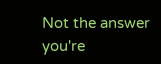Not the answer you're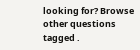looking for? Browse other questions tagged .